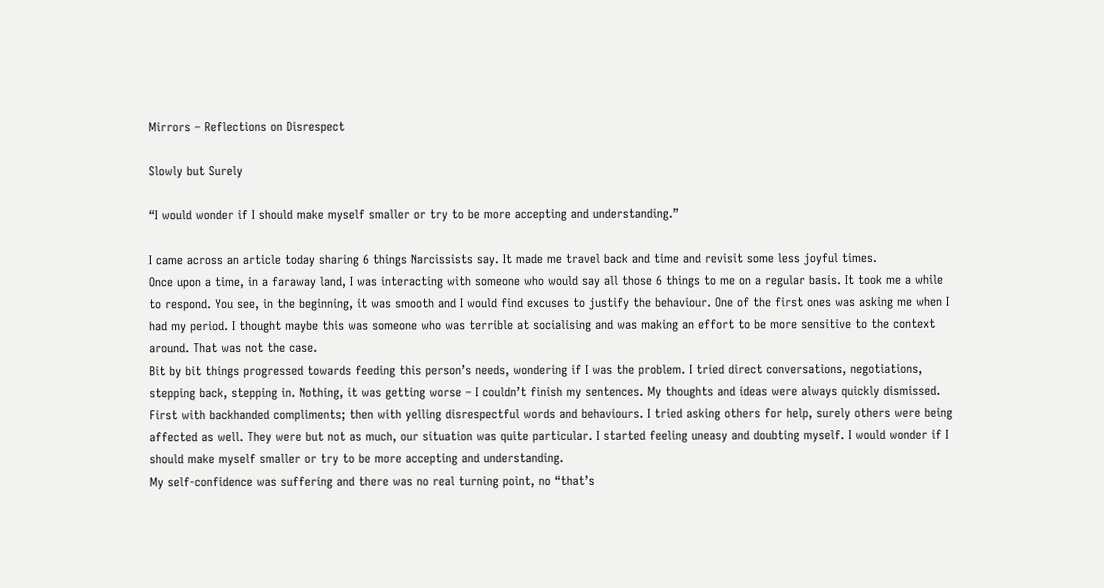Mirrors – Reflections on Disrespect

Slowly but Surely

“I would wonder if I should make myself smaller or try to be more accepting and understanding.”

I came across an article today sharing 6 things Narcissists say. It made me travel back and time and revisit some less joyful times.
Once upon a time, in a faraway land, I was interacting with someone who would say all those 6 things to me on a regular basis. It took me a while to respond. You see, in the beginning, it was smooth and I would find excuses to justify the behaviour. One of the first ones was asking me when I had my period. I thought maybe this was someone who was terrible at socialising and was making an effort to be more sensitive to the context around. That was not the case.
Bit by bit things progressed towards feeding this person’s needs, wondering if I was the problem. I tried direct conversations, negotiations, stepping back, stepping in. Nothing, it was getting worse – I couldn’t finish my sentences. My thoughts and ideas were always quickly dismissed. First with backhanded compliments; then with yelling disrespectful words and behaviours. I tried asking others for help, surely others were being affected as well. They were but not as much, our situation was quite particular. I started feeling uneasy and doubting myself. I would wonder if I should make myself smaller or try to be more accepting and understanding.
My self-confidence was suffering and there was no real turning point, no “that’s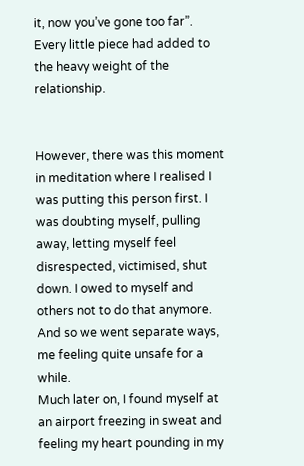it, now you’ve gone too far”. Every little piece had added to the heavy weight of the relationship.


However, there was this moment in meditation where I realised I was putting this person first. I was doubting myself, pulling away, letting myself feel disrespected, victimised, shut down. I owed to myself and others not to do that anymore. And so we went separate ways, me feeling quite unsafe for a while.
Much later on, I found myself at an airport freezing in sweat and feeling my heart pounding in my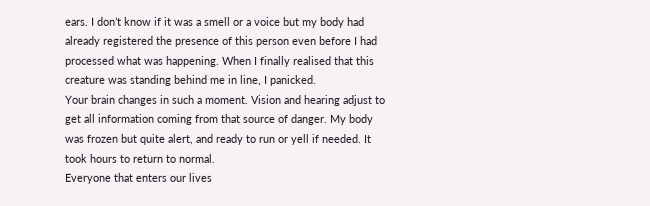ears. I don’t know if it was a smell or a voice but my body had already registered the presence of this person even before I had processed what was happening. When I finally realised that this creature was standing behind me in line, I panicked.
Your brain changes in such a moment. Vision and hearing adjust to get all information coming from that source of danger. My body was frozen but quite alert, and ready to run or yell if needed. It took hours to return to normal.
Everyone that enters our lives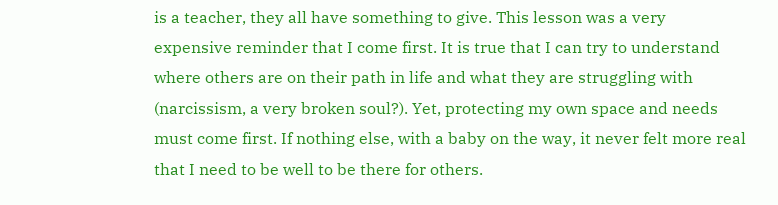is a teacher, they all have something to give. This lesson was a very expensive reminder that I come first. It is true that I can try to understand where others are on their path in life and what they are struggling with (narcissism, a very broken soul?). Yet, protecting my own space and needs must come first. If nothing else, with a baby on the way, it never felt more real that I need to be well to be there for others.